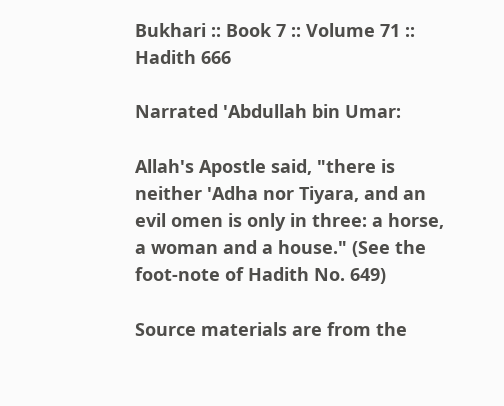Bukhari :: Book 7 :: Volume 71 :: Hadith 666

Narrated 'Abdullah bin Umar:

Allah's Apostle said, "there is neither 'Adha nor Tiyara, and an evil omen is only in three: a horse, a woman and a house." (See the foot-note of Hadith No. 649)

Source materials are from the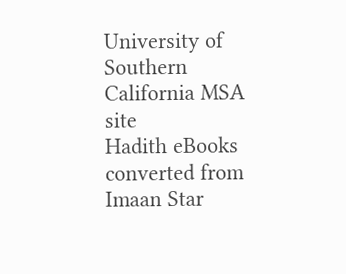University of Southern California MSA site
Hadith eBooks converted from Imaan Star